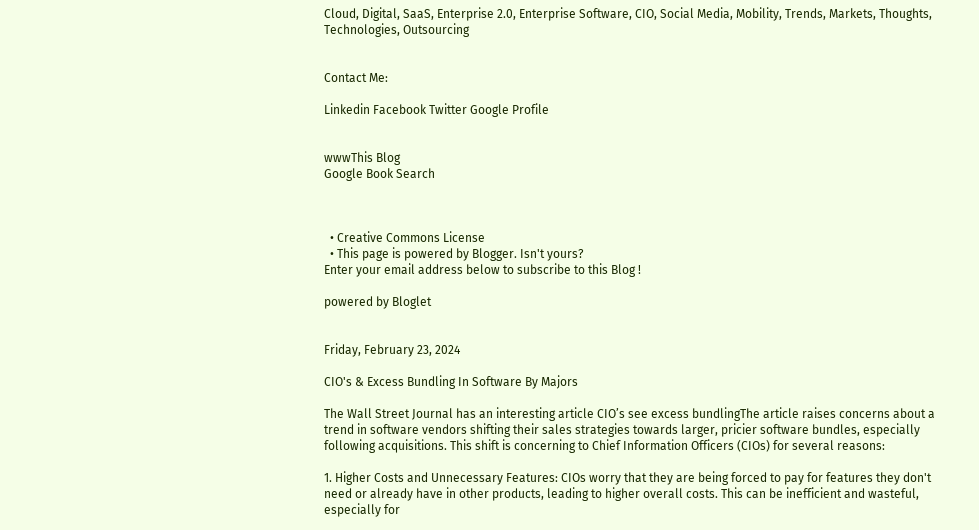Cloud, Digital, SaaS, Enterprise 2.0, Enterprise Software, CIO, Social Media, Mobility, Trends, Markets, Thoughts, Technologies, Outsourcing


Contact Me:

Linkedin Facebook Twitter Google Profile


wwwThis Blog
Google Book Search



  • Creative Commons License
  • This page is powered by Blogger. Isn't yours?
Enter your email address below to subscribe to this Blog !

powered by Bloglet


Friday, February 23, 2024

CIO's & Excess Bundling In Software By Majors

The Wall Street Journal has an interesting article CIO’s see excess bundlingThe article raises concerns about a trend in software vendors shifting their sales strategies towards larger, pricier software bundles, especially following acquisitions. This shift is concerning to Chief Information Officers (CIOs) for several reasons:

1. Higher Costs and Unnecessary Features: CIOs worry that they are being forced to pay for features they don't need or already have in other products, leading to higher overall costs. This can be inefficient and wasteful, especially for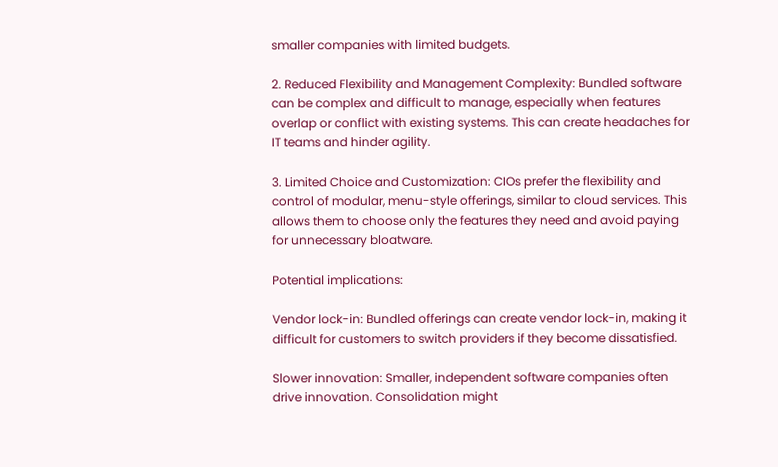smaller companies with limited budgets.

2. Reduced Flexibility and Management Complexity: Bundled software can be complex and difficult to manage, especially when features overlap or conflict with existing systems. This can create headaches for IT teams and hinder agility.

3. Limited Choice and Customization: CIOs prefer the flexibility and control of modular, menu-style offerings, similar to cloud services. This allows them to choose only the features they need and avoid paying for unnecessary bloatware.

Potential implications:

Vendor lock-in: Bundled offerings can create vendor lock-in, making it difficult for customers to switch providers if they become dissatisfied.

Slower innovation: Smaller, independent software companies often drive innovation. Consolidation might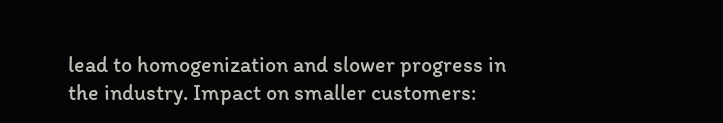lead to homogenization and slower progress in the industry. Impact on smaller customers: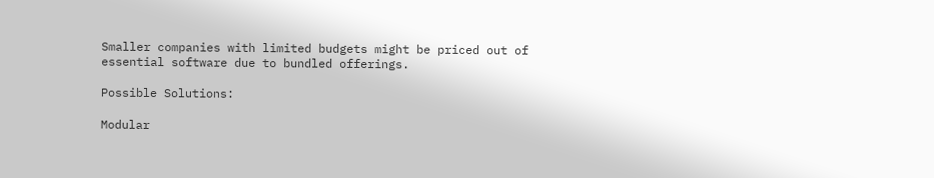Smaller companies with limited budgets might be priced out of essential software due to bundled offerings.

Possible Solutions:

Modular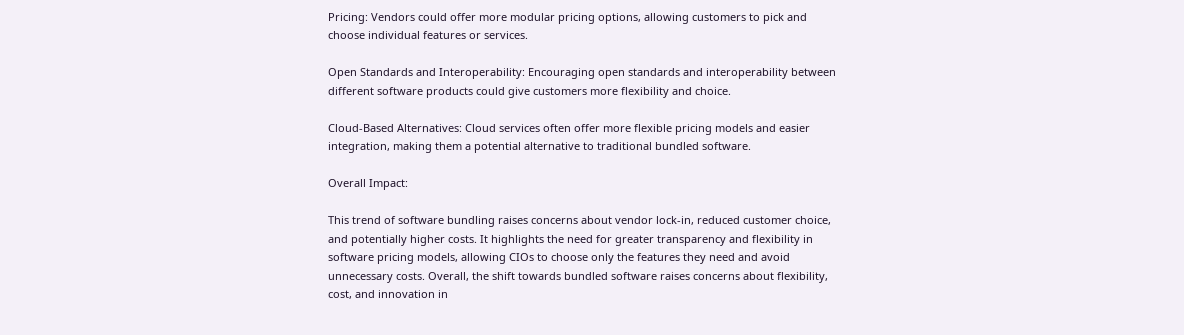Pricing: Vendors could offer more modular pricing options, allowing customers to pick and choose individual features or services.

Open Standards and Interoperability: Encouraging open standards and interoperability between different software products could give customers more flexibility and choice.

Cloud-Based Alternatives: Cloud services often offer more flexible pricing models and easier integration, making them a potential alternative to traditional bundled software.

Overall Impact:

This trend of software bundling raises concerns about vendor lock-in, reduced customer choice, and potentially higher costs. It highlights the need for greater transparency and flexibility in software pricing models, allowing CIOs to choose only the features they need and avoid unnecessary costs. Overall, the shift towards bundled software raises concerns about flexibility, cost, and innovation in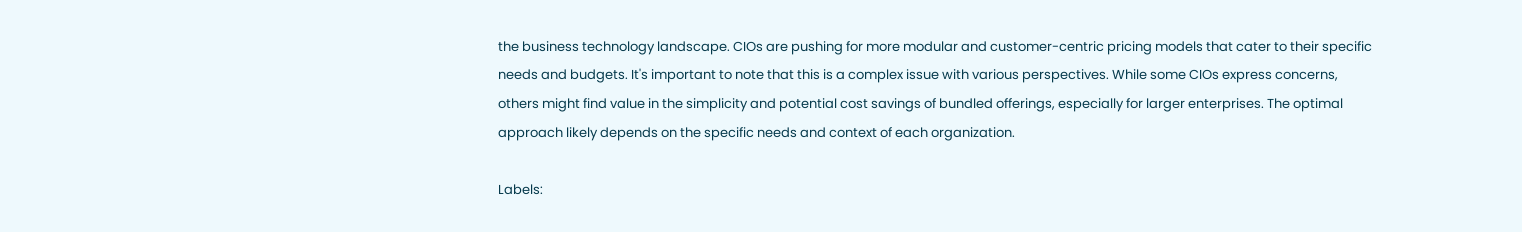the business technology landscape. CIOs are pushing for more modular and customer-centric pricing models that cater to their specific needs and budgets. It's important to note that this is a complex issue with various perspectives. While some CIOs express concerns, others might find value in the simplicity and potential cost savings of bundled offerings, especially for larger enterprises. The optimal approach likely depends on the specific needs and context of each organization.

Labels: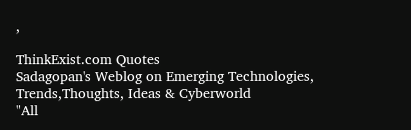,

ThinkExist.com Quotes
Sadagopan's Weblog on Emerging Technologies, Trends,Thoughts, Ideas & Cyberworld
"All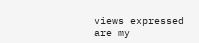views expressed are my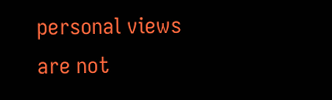personal views are not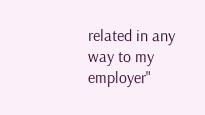related in any way to my employer"